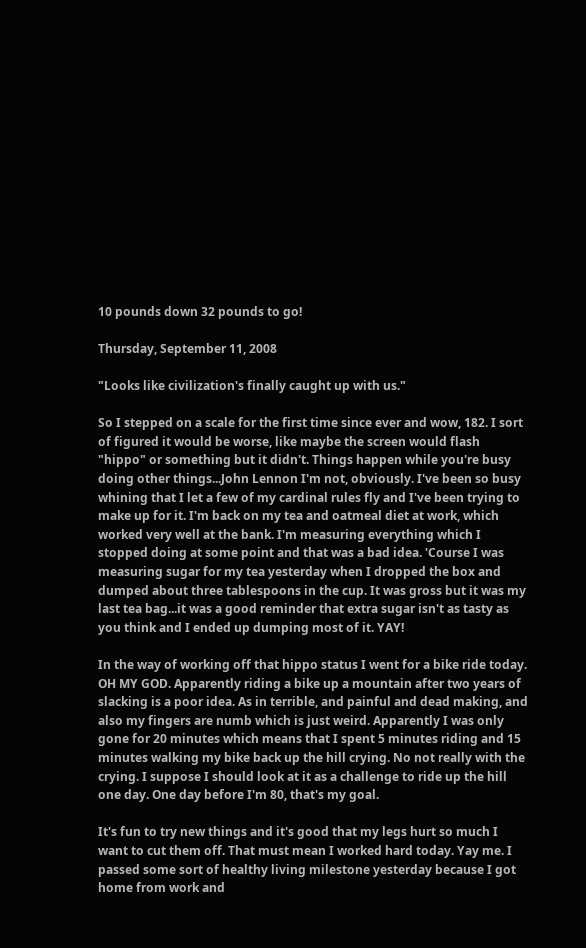10 pounds down 32 pounds to go!

Thursday, September 11, 2008

"Looks like civilization's finally caught up with us."

So I stepped on a scale for the first time since ever and wow, 182. I sort of figured it would be worse, like maybe the screen would flash "hippo" or something but it didn't. Things happen while you're busy doing other things...John Lennon I'm not, obviously. I've been so busy whining that I let a few of my cardinal rules fly and I've been trying to make up for it. I'm back on my tea and oatmeal diet at work, which worked very well at the bank. I'm measuring everything which I stopped doing at some point and that was a bad idea. 'Course I was measuring sugar for my tea yesterday when I dropped the box and dumped about three tablespoons in the cup. It was gross but it was my last tea bag...it was a good reminder that extra sugar isn't as tasty as you think and I ended up dumping most of it. YAY!

In the way of working off that hippo status I went for a bike ride today. OH MY GOD. Apparently riding a bike up a mountain after two years of slacking is a poor idea. As in terrible, and painful and dead making, and also my fingers are numb which is just weird. Apparently I was only gone for 20 minutes which means that I spent 5 minutes riding and 15 minutes walking my bike back up the hill crying. No not really with the crying. I suppose I should look at it as a challenge to ride up the hill one day. One day before I'm 80, that's my goal.

It's fun to try new things and it's good that my legs hurt so much I want to cut them off. That must mean I worked hard today. Yay me. I passed some sort of healthy living milestone yesterday because I got home from work and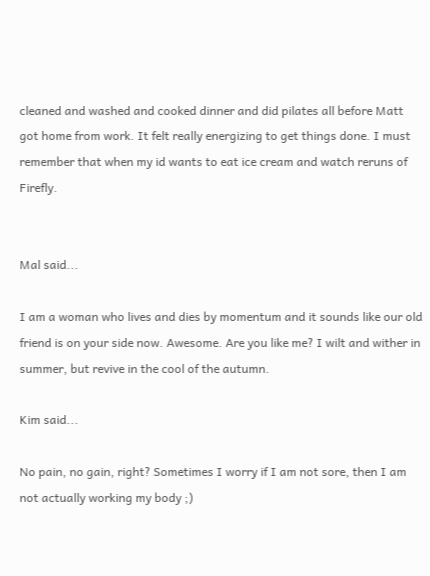cleaned and washed and cooked dinner and did pilates all before Matt got home from work. It felt really energizing to get things done. I must remember that when my id wants to eat ice cream and watch reruns of Firefly.


Mal said...

I am a woman who lives and dies by momentum and it sounds like our old friend is on your side now. Awesome. Are you like me? I wilt and wither in summer, but revive in the cool of the autumn.

Kim said...

No pain, no gain, right? Sometimes I worry if I am not sore, then I am not actually working my body ;)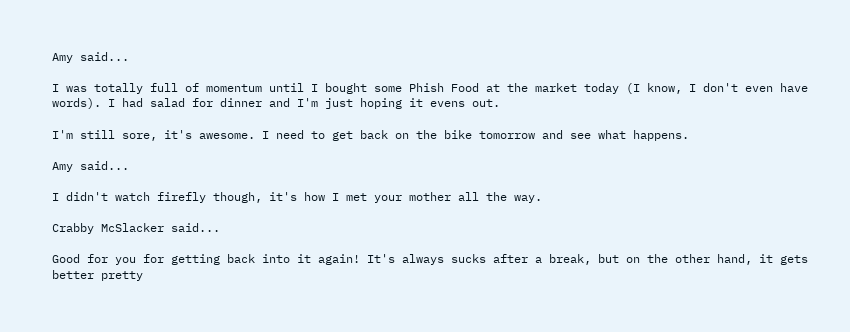Amy said...

I was totally full of momentum until I bought some Phish Food at the market today (I know, I don't even have words). I had salad for dinner and I'm just hoping it evens out.

I'm still sore, it's awesome. I need to get back on the bike tomorrow and see what happens.

Amy said...

I didn't watch firefly though, it's how I met your mother all the way.

Crabby McSlacker said...

Good for you for getting back into it again! It's always sucks after a break, but on the other hand, it gets better pretty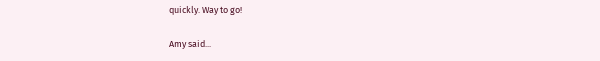quickly. Way to go!

Amy said...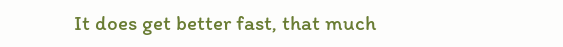It does get better fast, that much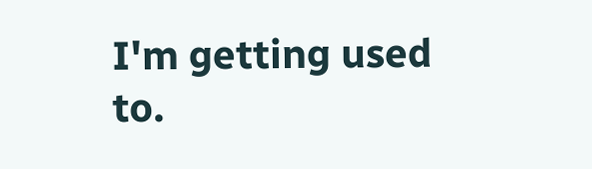I'm getting used to.